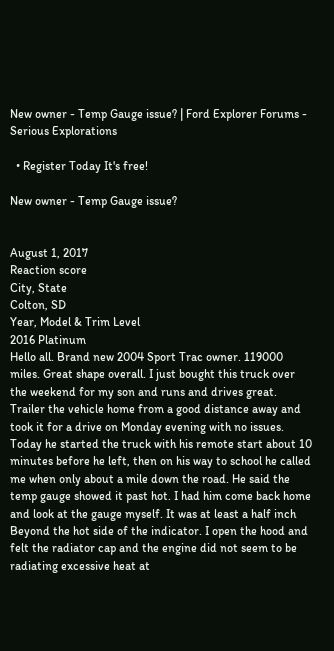New owner - Temp Gauge issue? | Ford Explorer Forums - Serious Explorations

  • Register Today It's free!

New owner - Temp Gauge issue?


August 1, 2017
Reaction score
City, State
Colton, SD
Year, Model & Trim Level
2016 Platinum
Hello all. Brand new 2004 Sport Trac owner. 119000 miles. Great shape overall. I just bought this truck over the weekend for my son and runs and drives great. Trailer the vehicle home from a good distance away and took it for a drive on Monday evening with no issues. Today he started the truck with his remote start about 10 minutes before he left, then on his way to school he called me when only about a mile down the road. He said the temp gauge showed it past hot. I had him come back home and look at the gauge myself. It was at least a half inch Beyond the hot side of the indicator. I open the hood and felt the radiator cap and the engine did not seem to be radiating excessive heat at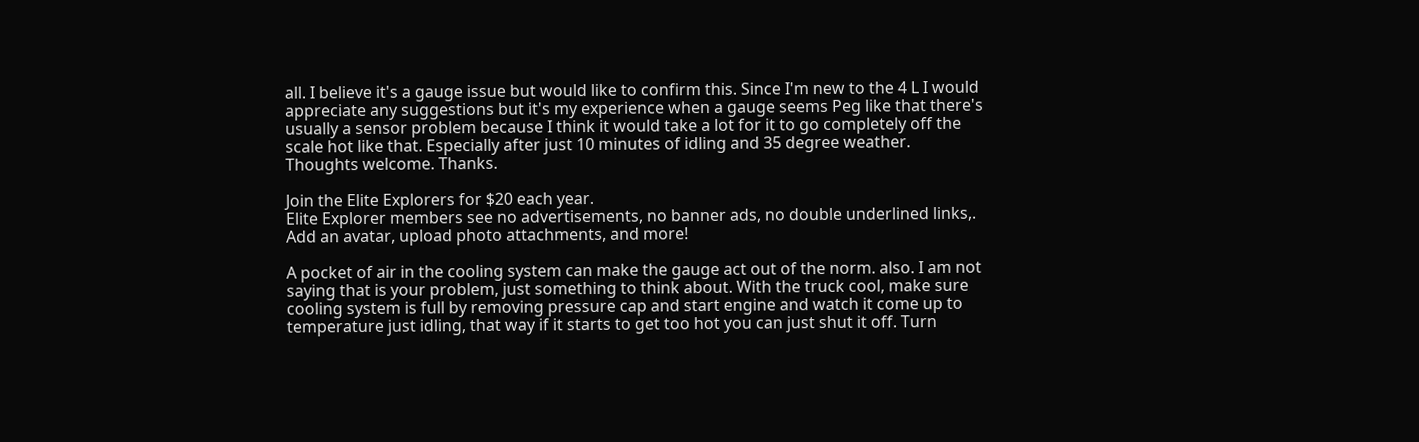all. I believe it's a gauge issue but would like to confirm this. Since I'm new to the 4 L I would appreciate any suggestions but it's my experience when a gauge seems Peg like that there's usually a sensor problem because I think it would take a lot for it to go completely off the scale hot like that. Especially after just 10 minutes of idling and 35 degree weather. Thoughts welcome. Thanks.

Join the Elite Explorers for $20 each year.
Elite Explorer members see no advertisements, no banner ads, no double underlined links,.
Add an avatar, upload photo attachments, and more!

A pocket of air in the cooling system can make the gauge act out of the norm. also. I am not saying that is your problem, just something to think about. With the truck cool, make sure cooling system is full by removing pressure cap and start engine and watch it come up to temperature just idling, that way if it starts to get too hot you can just shut it off. Turn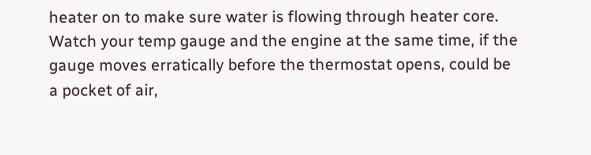heater on to make sure water is flowing through heater core. Watch your temp gauge and the engine at the same time, if the gauge moves erratically before the thermostat opens, could be a pocket of air,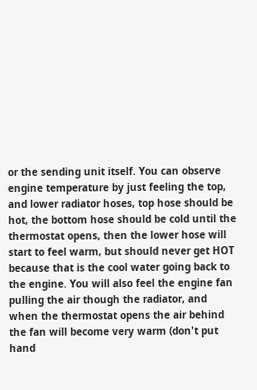or the sending unit itself. You can observe engine temperature by just feeling the top, and lower radiator hoses, top hose should be hot, the bottom hose should be cold until the thermostat opens, then the lower hose will start to feel warm, but should never get HOT because that is the cool water going back to the engine. You will also feel the engine fan pulling the air though the radiator, and when the thermostat opens the air behind the fan will become very warm (don't put hand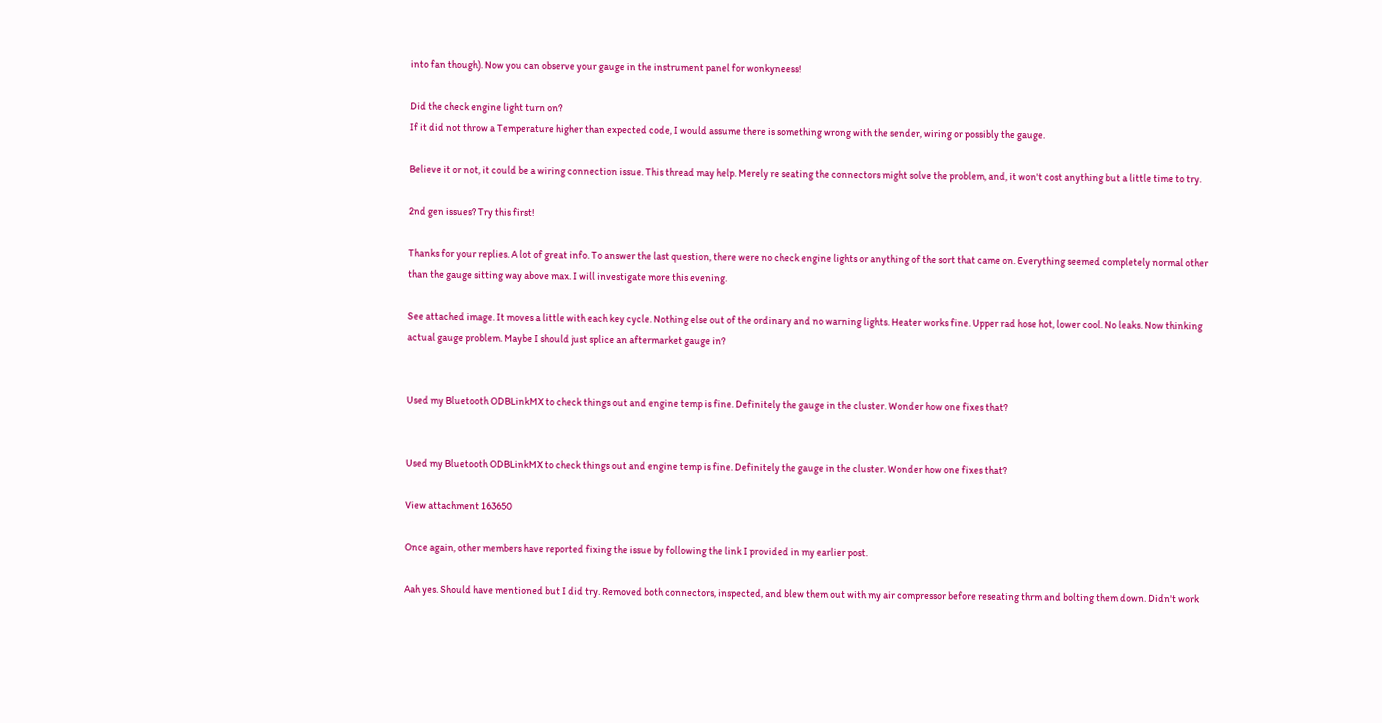into fan though). Now you can observe your gauge in the instrument panel for wonkyneess!

Did the check engine light turn on?
If it did not throw a Temperature higher than expected code, I would assume there is something wrong with the sender, wiring or possibly the gauge.

Believe it or not, it could be a wiring connection issue. This thread may help. Merely re seating the connectors might solve the problem, and, it won't cost anything but a little time to try.

2nd gen issues? Try this first!

Thanks for your replies. A lot of great info. To answer the last question, there were no check engine lights or anything of the sort that came on. Everything seemed completely normal other than the gauge sitting way above max. I will investigate more this evening.

See attached image. It moves a little with each key cycle. Nothing else out of the ordinary and no warning lights. Heater works fine. Upper rad hose hot, lower cool. No leaks. Now thinking actual gauge problem. Maybe I should just splice an aftermarket gauge in?


Used my Bluetooth ODBLinkMX to check things out and engine temp is fine. Definitely the gauge in the cluster. Wonder how one fixes that?


Used my Bluetooth ODBLinkMX to check things out and engine temp is fine. Definitely the gauge in the cluster. Wonder how one fixes that?

View attachment 163650

Once again, other members have reported fixing the issue by following the link I provided in my earlier post.

Aah yes. Should have mentioned but I did try. Removed both connectors, inspected, and blew them out with my air compressor before reseating thrm and bolting them down. Didn't work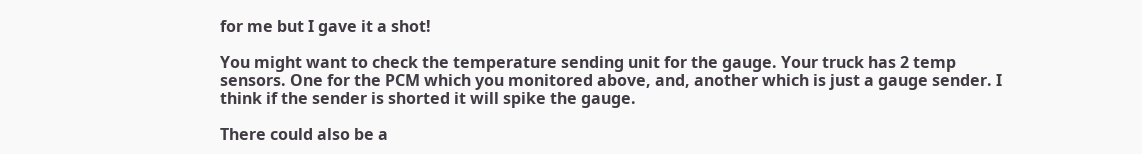for me but I gave it a shot!

You might want to check the temperature sending unit for the gauge. Your truck has 2 temp sensors. One for the PCM which you monitored above, and, another which is just a gauge sender. I think if the sender is shorted it will spike the gauge.

There could also be a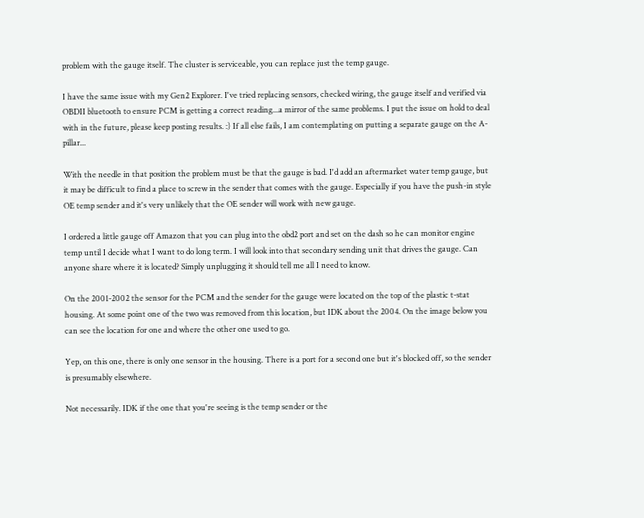problem with the gauge itself. The cluster is serviceable, you can replace just the temp gauge.

I have the same issue with my Gen2 Explorer. I've tried replacing sensors, checked wiring, the gauge itself and verified via OBDII bluetooth to ensure PCM is getting a correct reading...a mirror of the same problems. I put the issue on hold to deal with in the future, please keep posting results. :) If all else fails, I am contemplating on putting a separate gauge on the A-pillar...

With the needle in that position the problem must be that the gauge is bad. I'd add an aftermarket water temp gauge, but it may be difficult to find a place to screw in the sender that comes with the gauge. Especially if you have the push-in style OE temp sender and it's very unlikely that the OE sender will work with new gauge.

I ordered a little gauge off Amazon that you can plug into the obd2 port and set on the dash so he can monitor engine temp until I decide what I want to do long term. I will look into that secondary sending unit that drives the gauge. Can anyone share where it is located? Simply unplugging it should tell me all I need to know.

On the 2001-2002 the sensor for the PCM and the sender for the gauge were located on the top of the plastic t-stat housing. At some point one of the two was removed from this location, but IDK about the 2004. On the image below you can see the location for one and where the other one used to go.

Yep, on this one, there is only one sensor in the housing. There is a port for a second one but it's blocked off, so the sender is presumably elsewhere.

Not necessarily. IDK if the one that you're seeing is the temp sender or the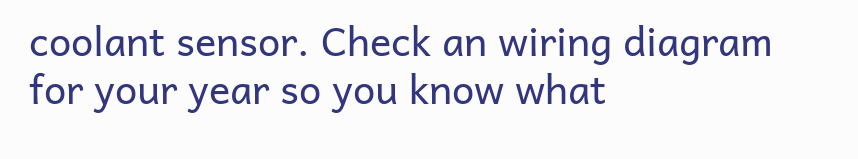coolant sensor. Check an wiring diagram for your year so you know what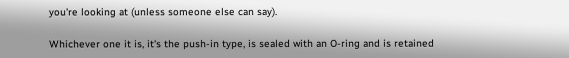you're looking at (unless someone else can say).

Whichever one it is, it's the push-in type, is sealed with an O-ring and is retained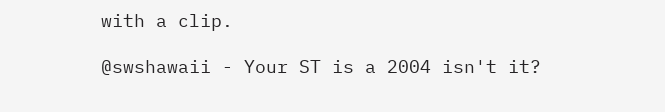with a clip.

@swshawaii - Your ST is a 2004 isn't it?